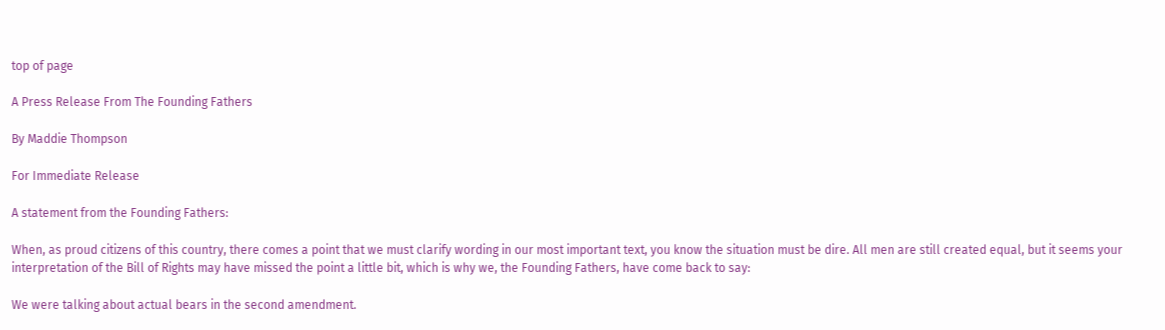top of page

A Press Release From The Founding Fathers

By Maddie Thompson

For Immediate Release

A statement from the Founding Fathers:

When, as proud citizens of this country, there comes a point that we must clarify wording in our most important text, you know the situation must be dire. All men are still created equal, but it seems your interpretation of the Bill of Rights may have missed the point a little bit, which is why we, the Founding Fathers, have come back to say:

We were talking about actual bears in the second amendment.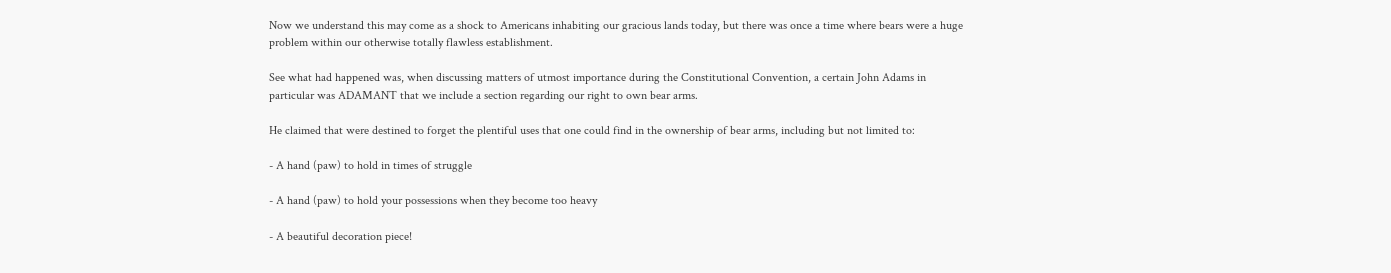Now we understand this may come as a shock to Americans inhabiting our gracious lands today, but there was once a time where bears were a huge problem within our otherwise totally flawless establishment.

See what had happened was, when discussing matters of utmost importance during the Constitutional Convention, a certain John Adams in particular was ADAMANT that we include a section regarding our right to own bear arms.

He claimed that were destined to forget the plentiful uses that one could find in the ownership of bear arms, including but not limited to:

- A hand (paw) to hold in times of struggle

- A hand (paw) to hold your possessions when they become too heavy

- A beautiful decoration piece!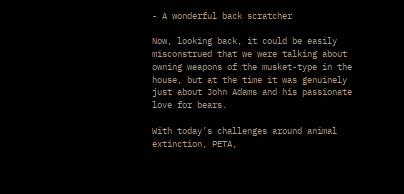- A wonderful back scratcher

Now, looking back, it could be easily misconstrued that we were talking about owning weapons of the musket-type in the house, but at the time it was genuinely just about John Adams and his passionate love for bears.

With today’s challenges around animal extinction, PETA,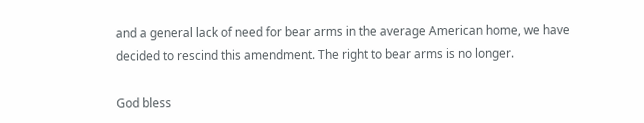and a general lack of need for bear arms in the average American home, we have decided to rescind this amendment. The right to bear arms is no longer.

God bless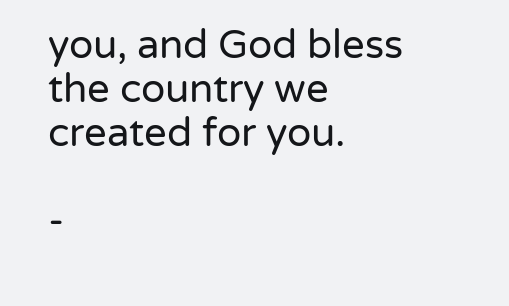you, and God bless the country we created for you.

-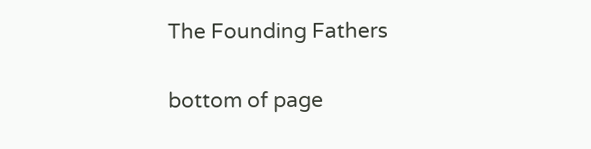The Founding Fathers


bottom of page